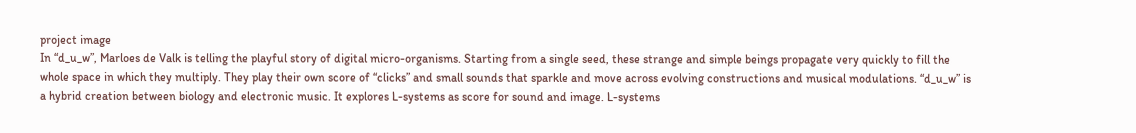project image
In “d_u_w”, Marloes de Valk is telling the playful story of digital micro-organisms. Starting from a single seed, these strange and simple beings propagate very quickly to fill the whole space in which they multiply. They play their own score of “clicks” and small sounds that sparkle and move across evolving constructions and musical modulations. “d_u_w” is a hybrid creation between biology and electronic music. It explores L-systems as score for sound and image. L-systems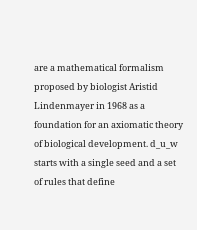are a mathematical formalism proposed by biologist Aristid Lindenmayer in 1968 as a foundation for an axiomatic theory of biological development. d_u_w starts with a single seed and a set of rules that define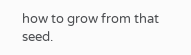how to grow from that seed.